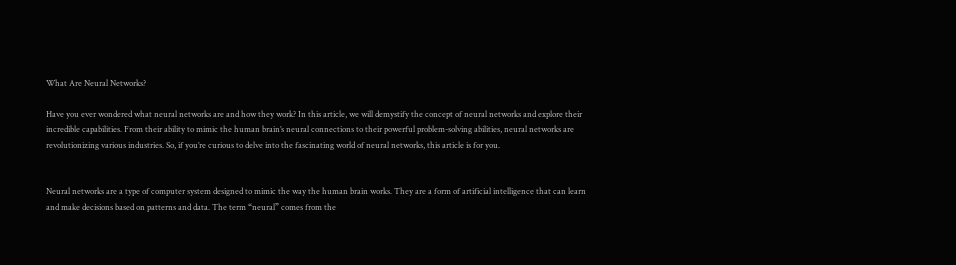What Are Neural Networks?

Have you ever wondered what neural networks are and how they work? In this article, we will demystify the concept of neural networks and explore their incredible capabilities. From their ability to mimic the human brain’s neural connections to their powerful problem-solving abilities, neural networks are revolutionizing various industries. So, if you’re curious to delve into the fascinating world of neural networks, this article is for you.


Neural networks are a type of computer system designed to mimic the way the human brain works. They are a form of artificial intelligence that can learn and make decisions based on patterns and data. The term “neural” comes from the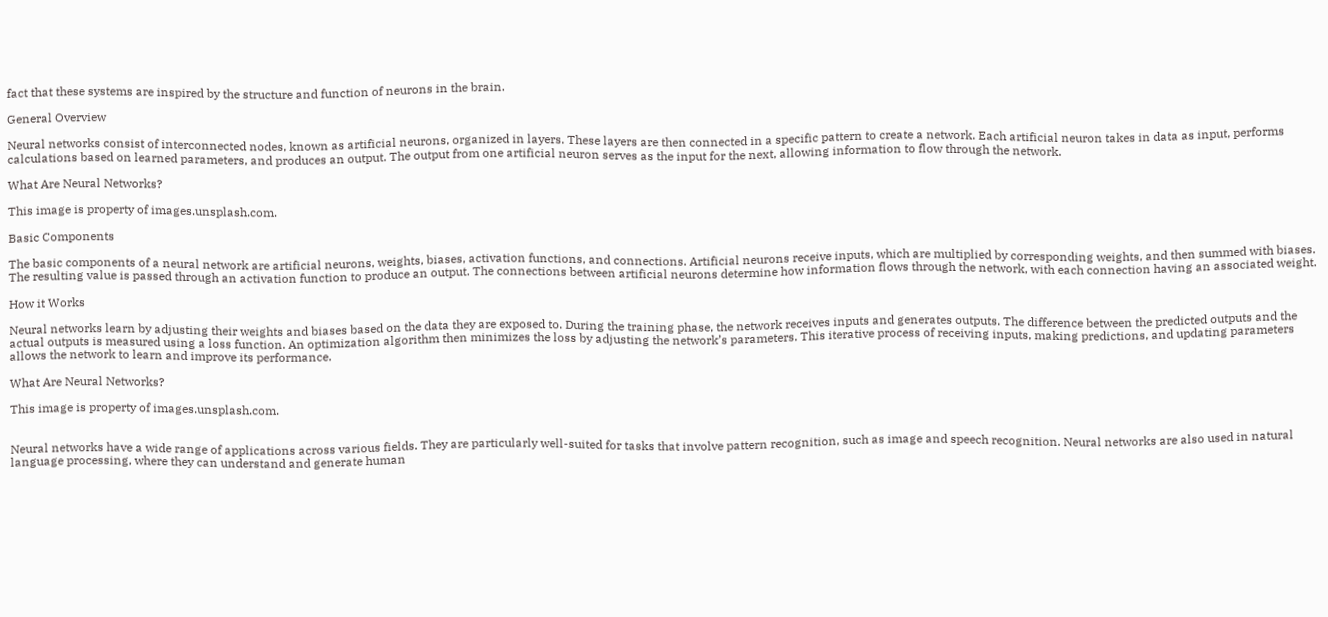fact that these systems are inspired by the structure and function of neurons in the brain.

General Overview

Neural networks consist of interconnected nodes, known as artificial neurons, organized in layers. These layers are then connected in a specific pattern to create a network. Each artificial neuron takes in data as input, performs calculations based on learned parameters, and produces an output. The output from one artificial neuron serves as the input for the next, allowing information to flow through the network.

What Are Neural Networks?

This image is property of images.unsplash.com.

Basic Components

The basic components of a neural network are artificial neurons, weights, biases, activation functions, and connections. Artificial neurons receive inputs, which are multiplied by corresponding weights, and then summed with biases. The resulting value is passed through an activation function to produce an output. The connections between artificial neurons determine how information flows through the network, with each connection having an associated weight.

How it Works

Neural networks learn by adjusting their weights and biases based on the data they are exposed to. During the training phase, the network receives inputs and generates outputs. The difference between the predicted outputs and the actual outputs is measured using a loss function. An optimization algorithm then minimizes the loss by adjusting the network’s parameters. This iterative process of receiving inputs, making predictions, and updating parameters allows the network to learn and improve its performance.

What Are Neural Networks?

This image is property of images.unsplash.com.


Neural networks have a wide range of applications across various fields. They are particularly well-suited for tasks that involve pattern recognition, such as image and speech recognition. Neural networks are also used in natural language processing, where they can understand and generate human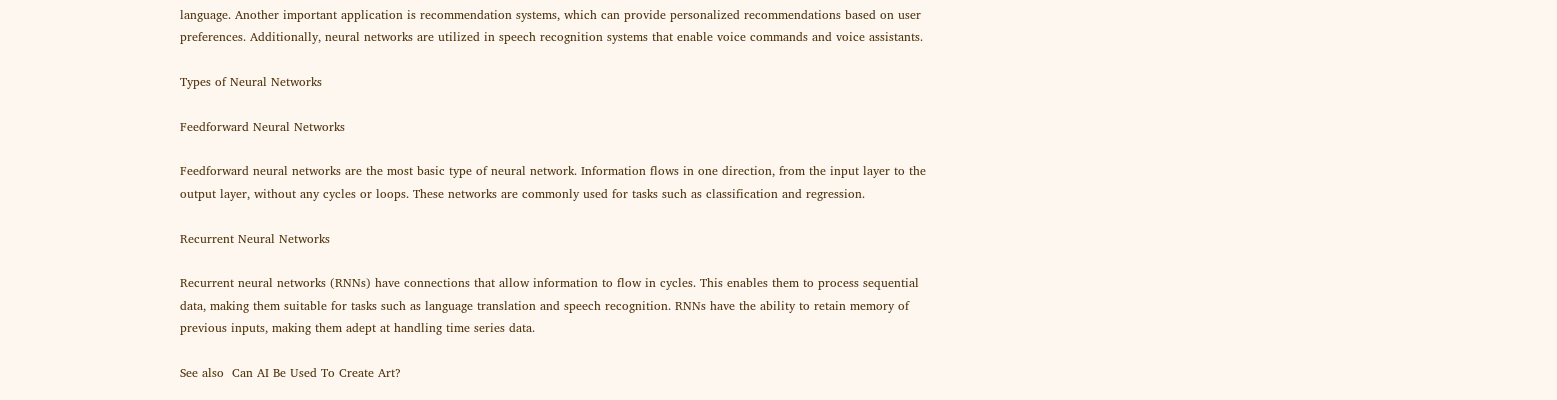language. Another important application is recommendation systems, which can provide personalized recommendations based on user preferences. Additionally, neural networks are utilized in speech recognition systems that enable voice commands and voice assistants.

Types of Neural Networks

Feedforward Neural Networks

Feedforward neural networks are the most basic type of neural network. Information flows in one direction, from the input layer to the output layer, without any cycles or loops. These networks are commonly used for tasks such as classification and regression.

Recurrent Neural Networks

Recurrent neural networks (RNNs) have connections that allow information to flow in cycles. This enables them to process sequential data, making them suitable for tasks such as language translation and speech recognition. RNNs have the ability to retain memory of previous inputs, making them adept at handling time series data.

See also  Can AI Be Used To Create Art?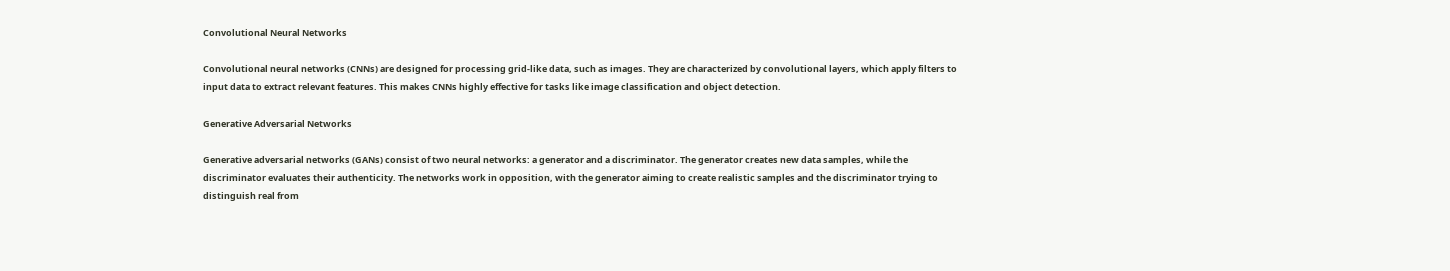Convolutional Neural Networks

Convolutional neural networks (CNNs) are designed for processing grid-like data, such as images. They are characterized by convolutional layers, which apply filters to input data to extract relevant features. This makes CNNs highly effective for tasks like image classification and object detection.

Generative Adversarial Networks

Generative adversarial networks (GANs) consist of two neural networks: a generator and a discriminator. The generator creates new data samples, while the discriminator evaluates their authenticity. The networks work in opposition, with the generator aiming to create realistic samples and the discriminator trying to distinguish real from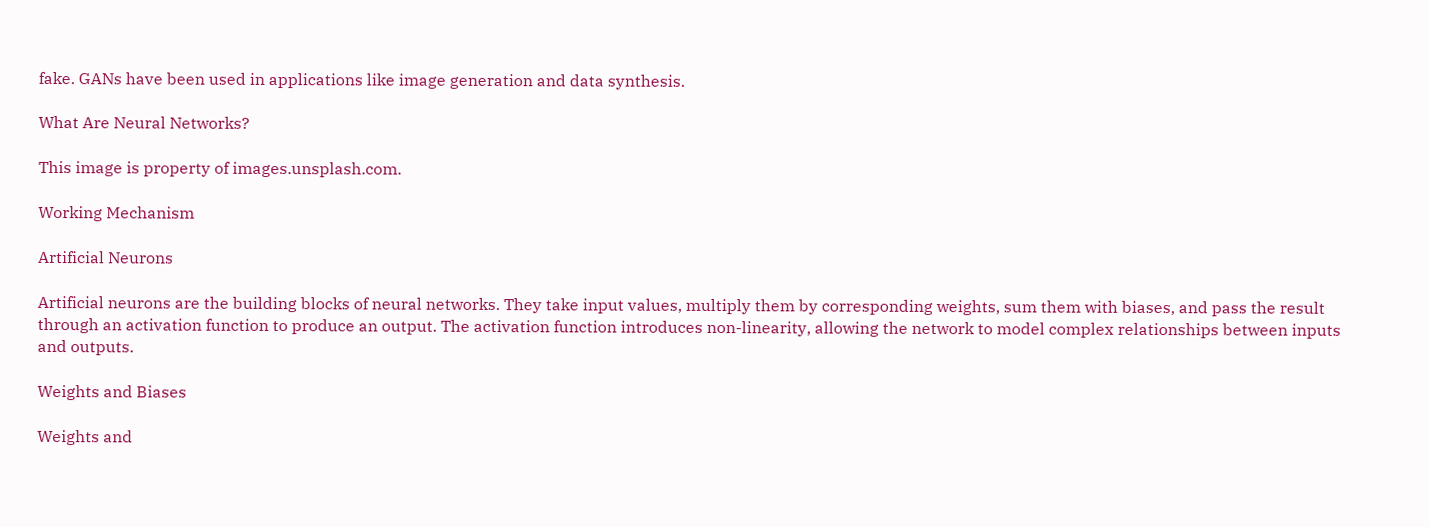fake. GANs have been used in applications like image generation and data synthesis.

What Are Neural Networks?

This image is property of images.unsplash.com.

Working Mechanism

Artificial Neurons

Artificial neurons are the building blocks of neural networks. They take input values, multiply them by corresponding weights, sum them with biases, and pass the result through an activation function to produce an output. The activation function introduces non-linearity, allowing the network to model complex relationships between inputs and outputs.

Weights and Biases

Weights and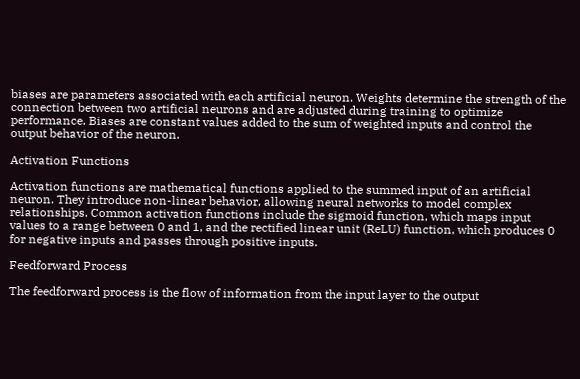biases are parameters associated with each artificial neuron. Weights determine the strength of the connection between two artificial neurons and are adjusted during training to optimize performance. Biases are constant values added to the sum of weighted inputs and control the output behavior of the neuron.

Activation Functions

Activation functions are mathematical functions applied to the summed input of an artificial neuron. They introduce non-linear behavior, allowing neural networks to model complex relationships. Common activation functions include the sigmoid function, which maps input values to a range between 0 and 1, and the rectified linear unit (ReLU) function, which produces 0 for negative inputs and passes through positive inputs.

Feedforward Process

The feedforward process is the flow of information from the input layer to the output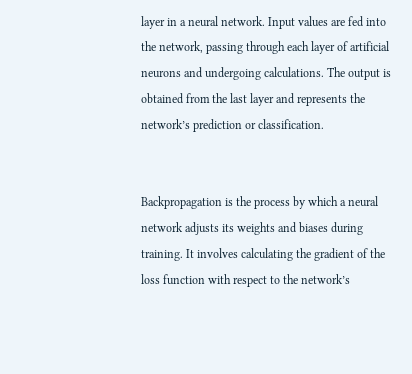layer in a neural network. Input values are fed into the network, passing through each layer of artificial neurons and undergoing calculations. The output is obtained from the last layer and represents the network’s prediction or classification.


Backpropagation is the process by which a neural network adjusts its weights and biases during training. It involves calculating the gradient of the loss function with respect to the network’s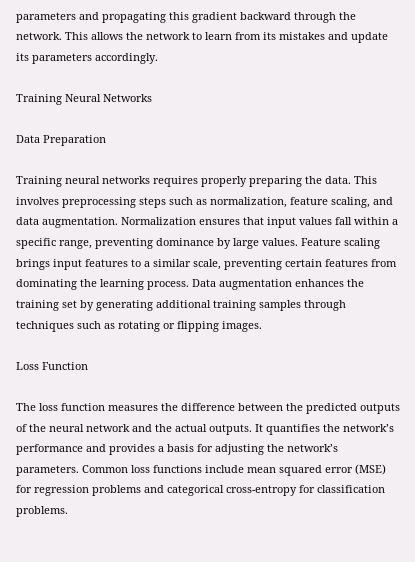parameters and propagating this gradient backward through the network. This allows the network to learn from its mistakes and update its parameters accordingly.

Training Neural Networks

Data Preparation

Training neural networks requires properly preparing the data. This involves preprocessing steps such as normalization, feature scaling, and data augmentation. Normalization ensures that input values fall within a specific range, preventing dominance by large values. Feature scaling brings input features to a similar scale, preventing certain features from dominating the learning process. Data augmentation enhances the training set by generating additional training samples through techniques such as rotating or flipping images.

Loss Function

The loss function measures the difference between the predicted outputs of the neural network and the actual outputs. It quantifies the network’s performance and provides a basis for adjusting the network’s parameters. Common loss functions include mean squared error (MSE) for regression problems and categorical cross-entropy for classification problems.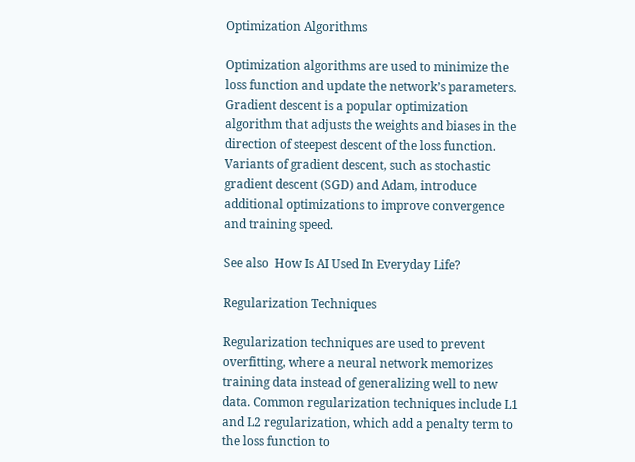Optimization Algorithms

Optimization algorithms are used to minimize the loss function and update the network’s parameters. Gradient descent is a popular optimization algorithm that adjusts the weights and biases in the direction of steepest descent of the loss function. Variants of gradient descent, such as stochastic gradient descent (SGD) and Adam, introduce additional optimizations to improve convergence and training speed.

See also  How Is AI Used In Everyday Life?

Regularization Techniques

Regularization techniques are used to prevent overfitting, where a neural network memorizes training data instead of generalizing well to new data. Common regularization techniques include L1 and L2 regularization, which add a penalty term to the loss function to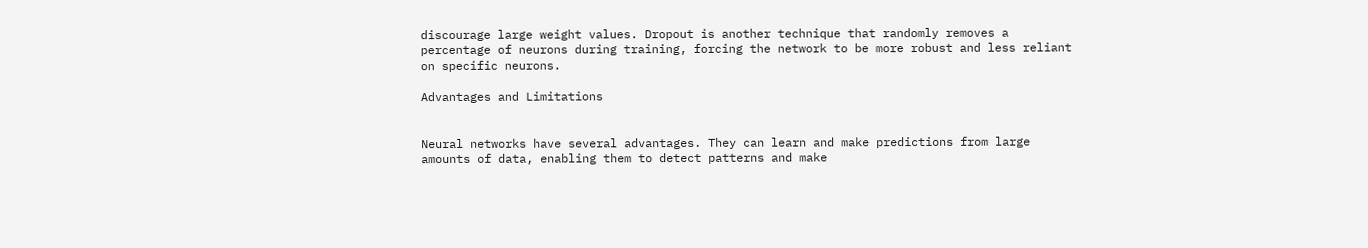discourage large weight values. Dropout is another technique that randomly removes a percentage of neurons during training, forcing the network to be more robust and less reliant on specific neurons.

Advantages and Limitations


Neural networks have several advantages. They can learn and make predictions from large amounts of data, enabling them to detect patterns and make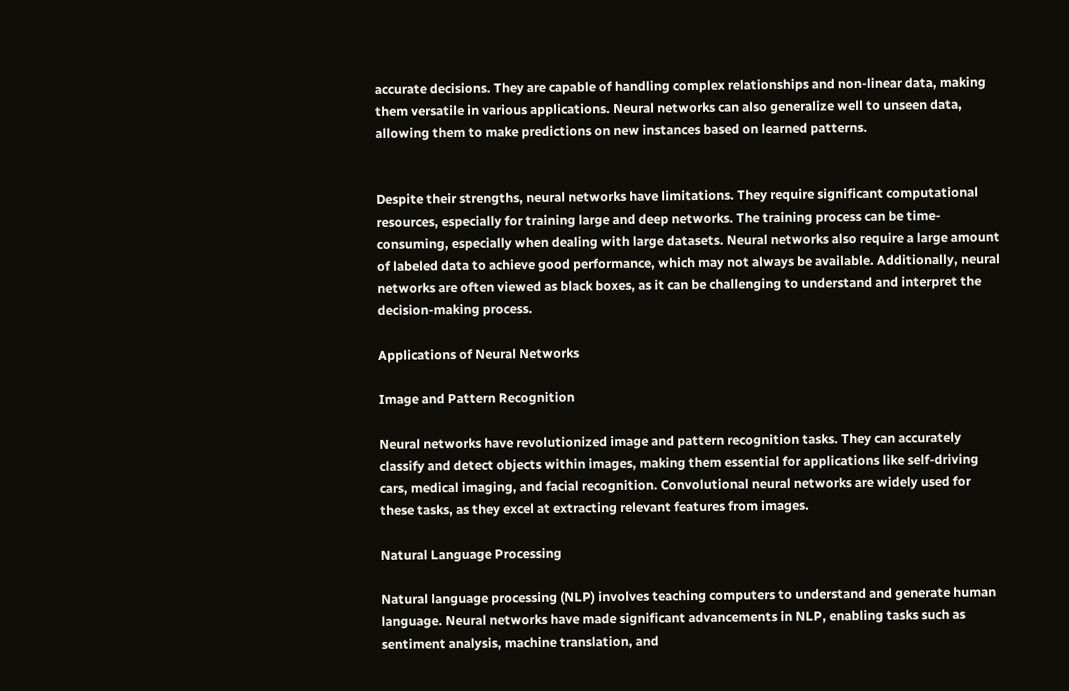accurate decisions. They are capable of handling complex relationships and non-linear data, making them versatile in various applications. Neural networks can also generalize well to unseen data, allowing them to make predictions on new instances based on learned patterns.


Despite their strengths, neural networks have limitations. They require significant computational resources, especially for training large and deep networks. The training process can be time-consuming, especially when dealing with large datasets. Neural networks also require a large amount of labeled data to achieve good performance, which may not always be available. Additionally, neural networks are often viewed as black boxes, as it can be challenging to understand and interpret the decision-making process.

Applications of Neural Networks

Image and Pattern Recognition

Neural networks have revolutionized image and pattern recognition tasks. They can accurately classify and detect objects within images, making them essential for applications like self-driving cars, medical imaging, and facial recognition. Convolutional neural networks are widely used for these tasks, as they excel at extracting relevant features from images.

Natural Language Processing

Natural language processing (NLP) involves teaching computers to understand and generate human language. Neural networks have made significant advancements in NLP, enabling tasks such as sentiment analysis, machine translation, and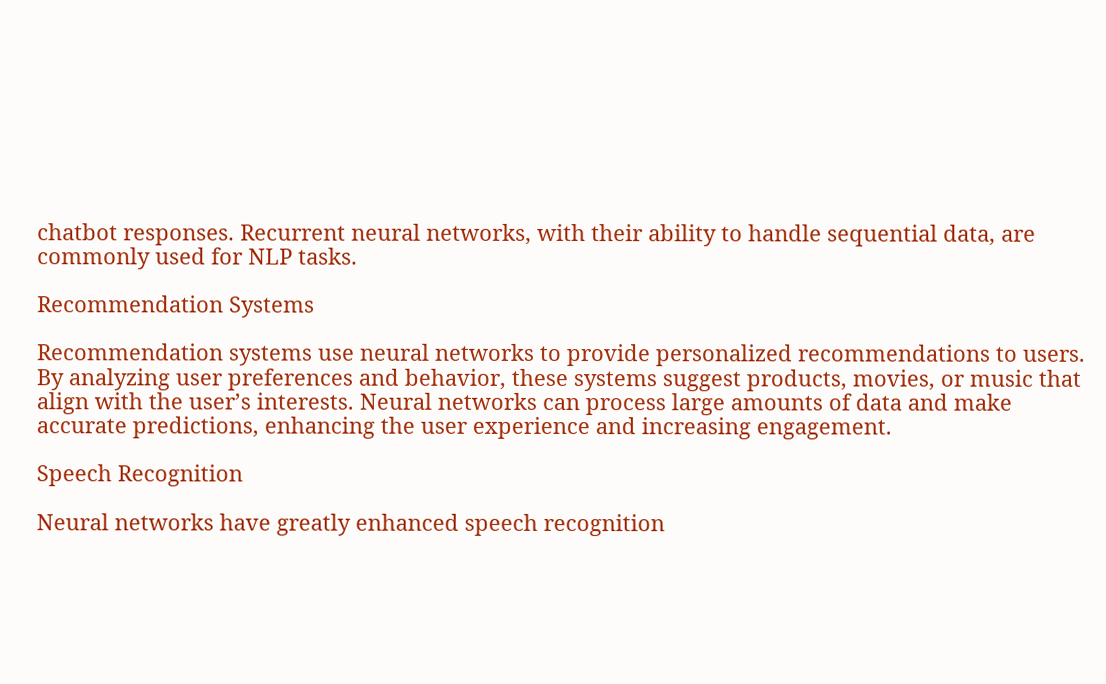chatbot responses. Recurrent neural networks, with their ability to handle sequential data, are commonly used for NLP tasks.

Recommendation Systems

Recommendation systems use neural networks to provide personalized recommendations to users. By analyzing user preferences and behavior, these systems suggest products, movies, or music that align with the user’s interests. Neural networks can process large amounts of data and make accurate predictions, enhancing the user experience and increasing engagement.

Speech Recognition

Neural networks have greatly enhanced speech recognition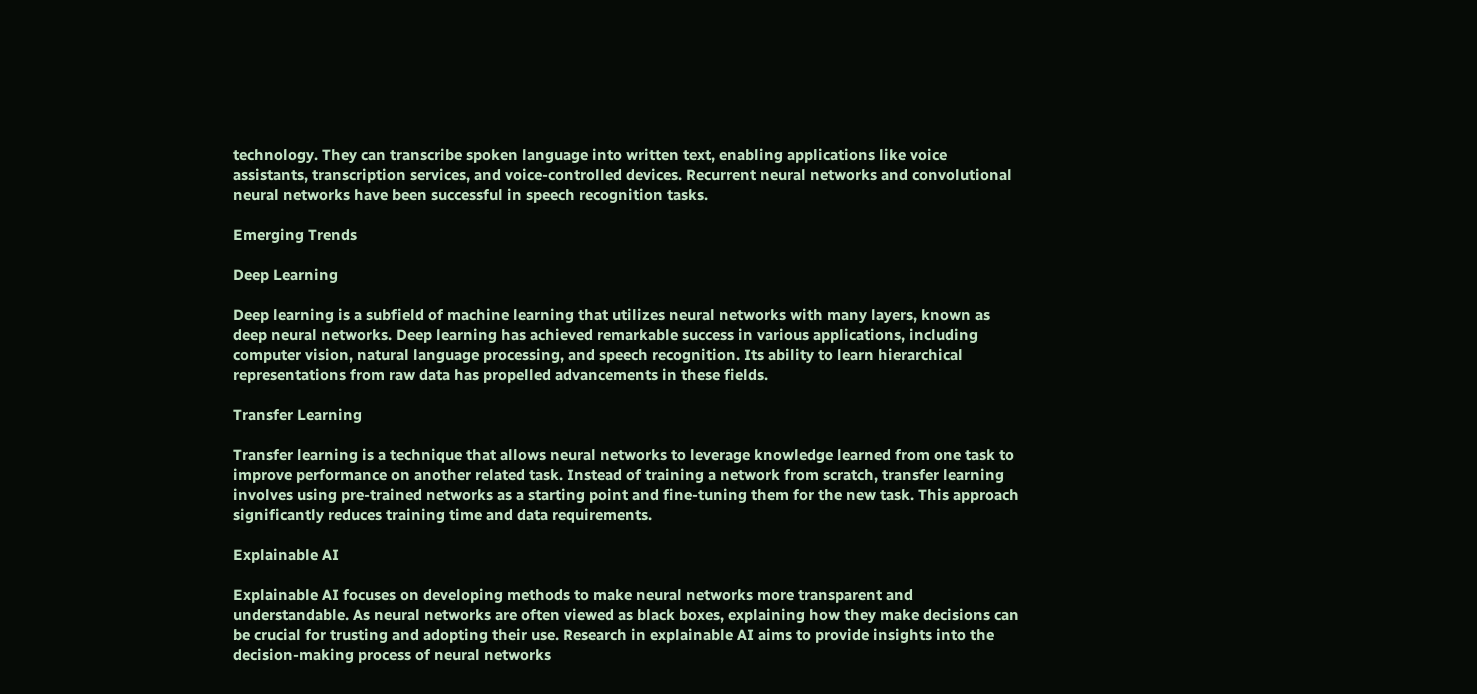technology. They can transcribe spoken language into written text, enabling applications like voice assistants, transcription services, and voice-controlled devices. Recurrent neural networks and convolutional neural networks have been successful in speech recognition tasks.

Emerging Trends

Deep Learning

Deep learning is a subfield of machine learning that utilizes neural networks with many layers, known as deep neural networks. Deep learning has achieved remarkable success in various applications, including computer vision, natural language processing, and speech recognition. Its ability to learn hierarchical representations from raw data has propelled advancements in these fields.

Transfer Learning

Transfer learning is a technique that allows neural networks to leverage knowledge learned from one task to improve performance on another related task. Instead of training a network from scratch, transfer learning involves using pre-trained networks as a starting point and fine-tuning them for the new task. This approach significantly reduces training time and data requirements.

Explainable AI

Explainable AI focuses on developing methods to make neural networks more transparent and understandable. As neural networks are often viewed as black boxes, explaining how they make decisions can be crucial for trusting and adopting their use. Research in explainable AI aims to provide insights into the decision-making process of neural networks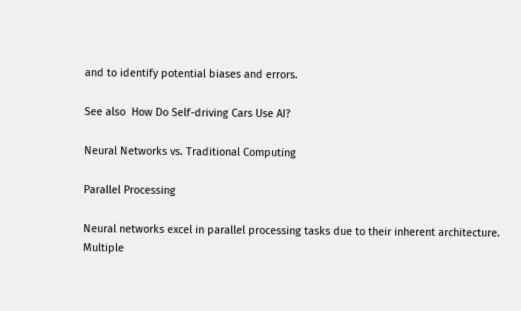and to identify potential biases and errors.

See also  How Do Self-driving Cars Use AI?

Neural Networks vs. Traditional Computing

Parallel Processing

Neural networks excel in parallel processing tasks due to their inherent architecture. Multiple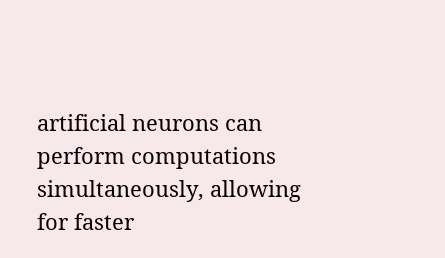artificial neurons can perform computations simultaneously, allowing for faster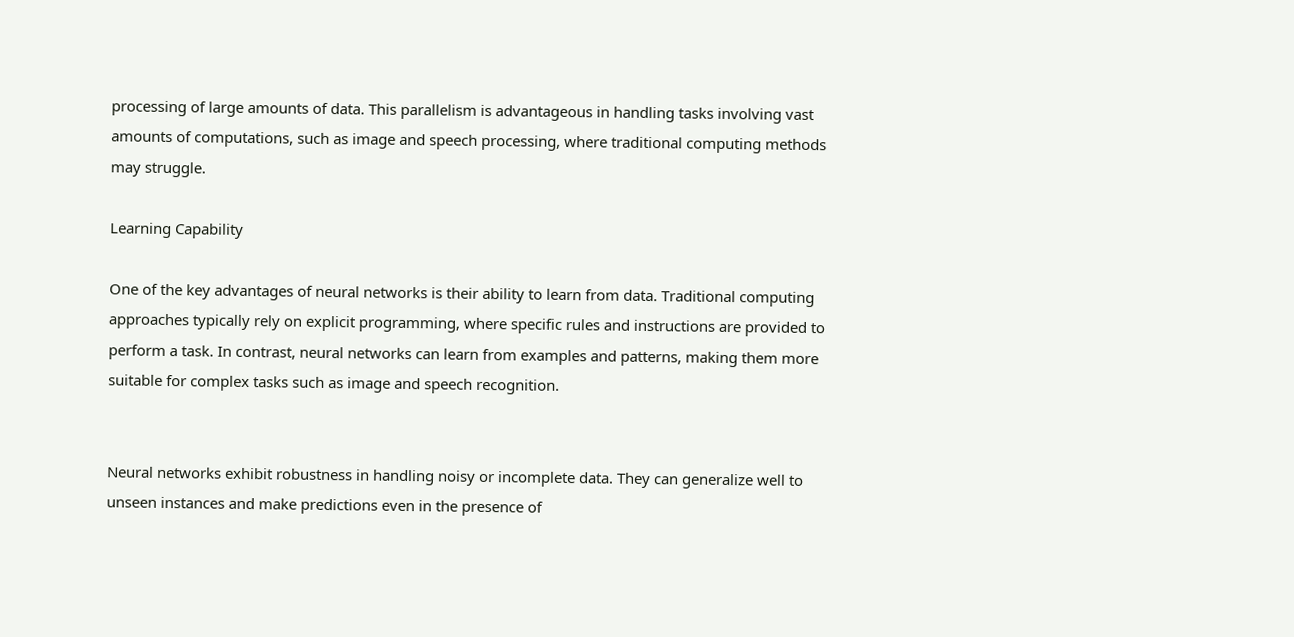processing of large amounts of data. This parallelism is advantageous in handling tasks involving vast amounts of computations, such as image and speech processing, where traditional computing methods may struggle.

Learning Capability

One of the key advantages of neural networks is their ability to learn from data. Traditional computing approaches typically rely on explicit programming, where specific rules and instructions are provided to perform a task. In contrast, neural networks can learn from examples and patterns, making them more suitable for complex tasks such as image and speech recognition.


Neural networks exhibit robustness in handling noisy or incomplete data. They can generalize well to unseen instances and make predictions even in the presence of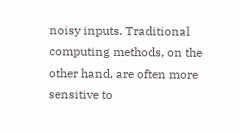noisy inputs. Traditional computing methods, on the other hand, are often more sensitive to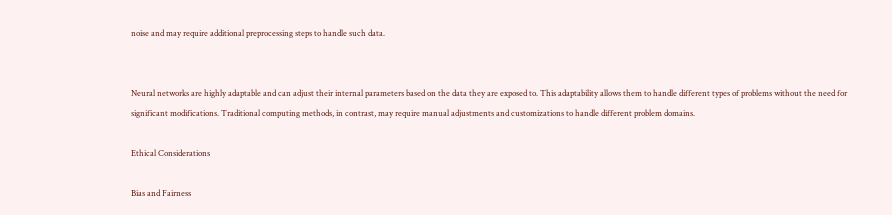noise and may require additional preprocessing steps to handle such data.


Neural networks are highly adaptable and can adjust their internal parameters based on the data they are exposed to. This adaptability allows them to handle different types of problems without the need for significant modifications. Traditional computing methods, in contrast, may require manual adjustments and customizations to handle different problem domains.

Ethical Considerations

Bias and Fairness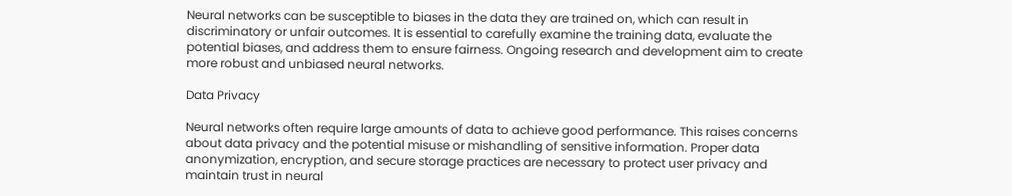Neural networks can be susceptible to biases in the data they are trained on, which can result in discriminatory or unfair outcomes. It is essential to carefully examine the training data, evaluate the potential biases, and address them to ensure fairness. Ongoing research and development aim to create more robust and unbiased neural networks.

Data Privacy

Neural networks often require large amounts of data to achieve good performance. This raises concerns about data privacy and the potential misuse or mishandling of sensitive information. Proper data anonymization, encryption, and secure storage practices are necessary to protect user privacy and maintain trust in neural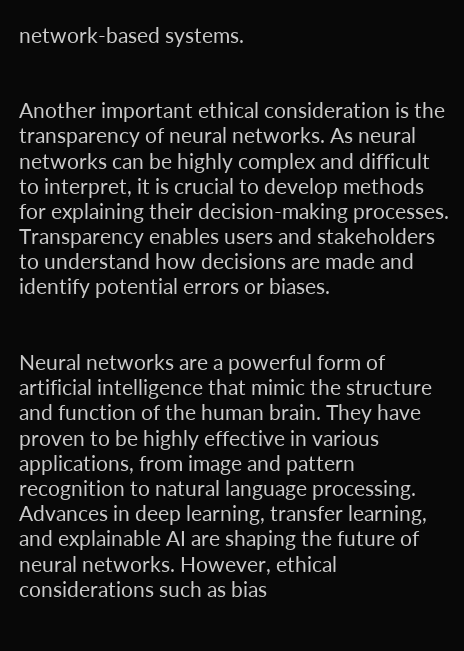network-based systems.


Another important ethical consideration is the transparency of neural networks. As neural networks can be highly complex and difficult to interpret, it is crucial to develop methods for explaining their decision-making processes. Transparency enables users and stakeholders to understand how decisions are made and identify potential errors or biases.


Neural networks are a powerful form of artificial intelligence that mimic the structure and function of the human brain. They have proven to be highly effective in various applications, from image and pattern recognition to natural language processing. Advances in deep learning, transfer learning, and explainable AI are shaping the future of neural networks. However, ethical considerations such as bias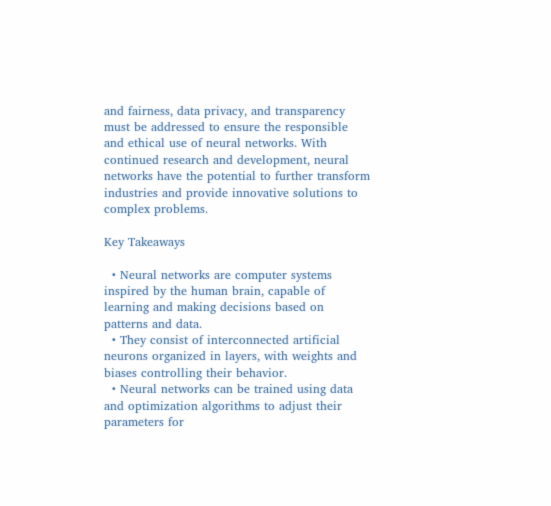and fairness, data privacy, and transparency must be addressed to ensure the responsible and ethical use of neural networks. With continued research and development, neural networks have the potential to further transform industries and provide innovative solutions to complex problems.

Key Takeaways

  • Neural networks are computer systems inspired by the human brain, capable of learning and making decisions based on patterns and data.
  • They consist of interconnected artificial neurons organized in layers, with weights and biases controlling their behavior.
  • Neural networks can be trained using data and optimization algorithms to adjust their parameters for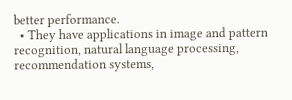better performance.
  • They have applications in image and pattern recognition, natural language processing, recommendation systems,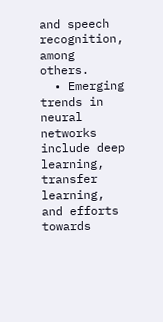and speech recognition, among others.
  • Emerging trends in neural networks include deep learning, transfer learning, and efforts towards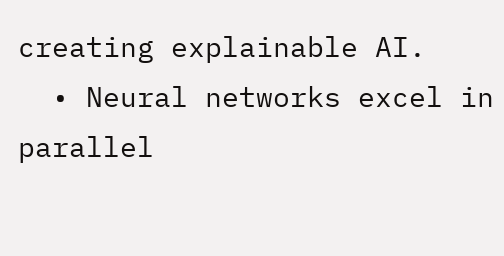creating explainable AI.
  • Neural networks excel in parallel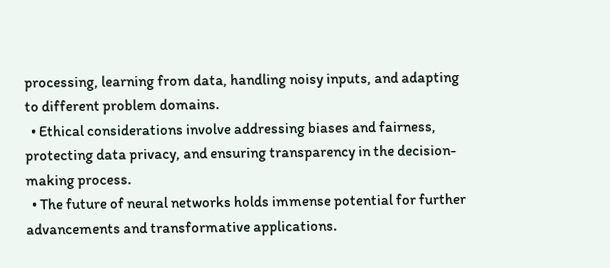processing, learning from data, handling noisy inputs, and adapting to different problem domains.
  • Ethical considerations involve addressing biases and fairness, protecting data privacy, and ensuring transparency in the decision-making process.
  • The future of neural networks holds immense potential for further advancements and transformative applications.